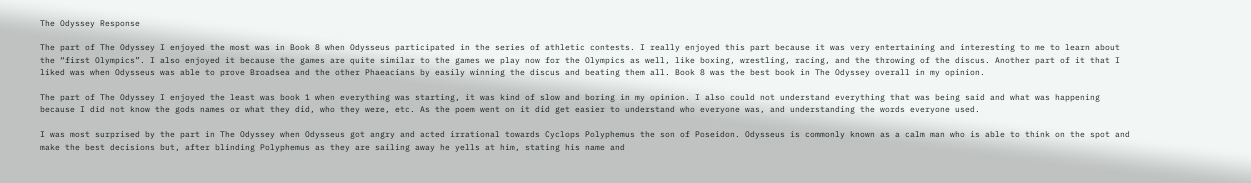The Odyssey Response

The part of The Odyssey I enjoyed the most was in Book 8 when Odysseus participated in the series of athletic contests. I really enjoyed this part because it was very entertaining and interesting to me to learn about the “first Olympics”. I also enjoyed it because the games are quite similar to the games we play now for the Olympics as well, like boxing, wrestling, racing, and the throwing of the discus. Another part of it that I liked was when Odysseus was able to prove Broadsea and the other Phaeacians by easily winning the discus and beating them all. Book 8 was the best book in The Odyssey overall in my opinion.

The part of The Odyssey I enjoyed the least was book 1 when everything was starting, it was kind of slow and boring in my opinion. I also could not understand everything that was being said and what was happening because I did not know the gods names or what they did, who they were, etc. As the poem went on it did get easier to understand who everyone was, and understanding the words everyone used.

I was most surprised by the part in The Odyssey when Odysseus got angry and acted irrational towards Cyclops Polyphemus the son of Poseidon. Odysseus is commonly known as a calm man who is able to think on the spot and make the best decisions but, after blinding Polyphemus as they are sailing away he yells at him, stating his name and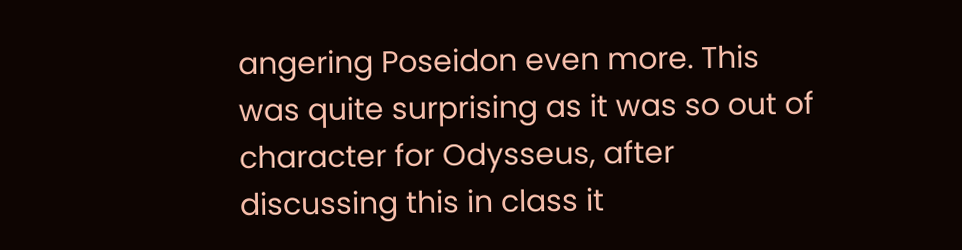angering Poseidon even more. This was quite surprising as it was so out of character for Odysseus, after discussing this in class it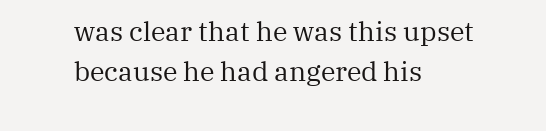was clear that he was this upset because he had angered his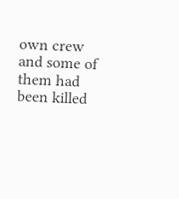own crew and some of them had been killed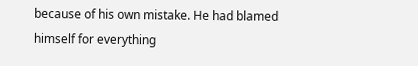because of his own mistake. He had blamed himself for everything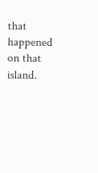that happened on that island.